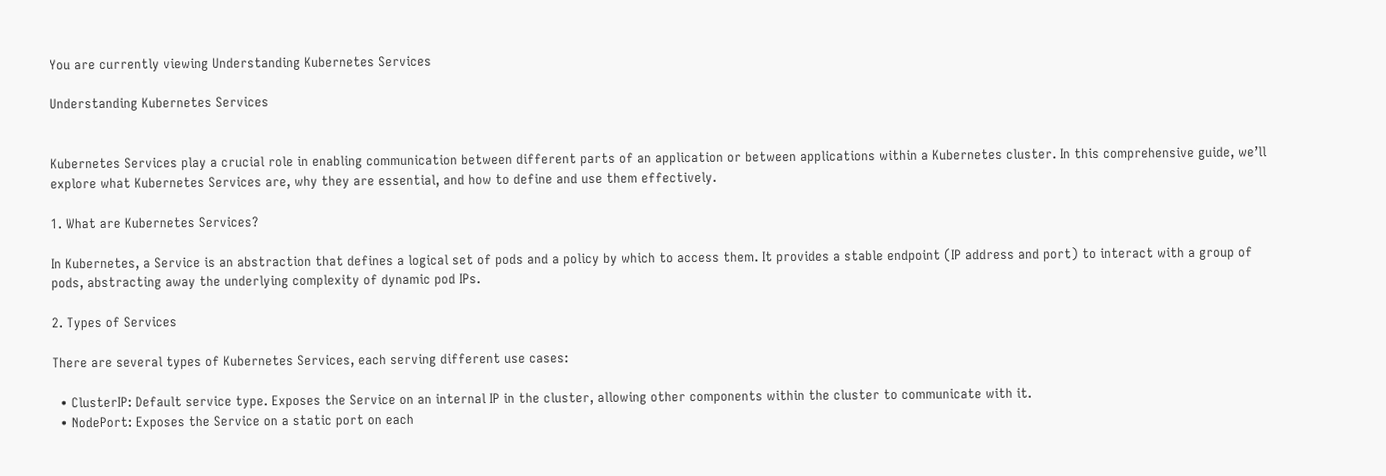You are currently viewing Understanding Kubernetes Services

Understanding Kubernetes Services


Kubernetes Services play a crucial role in enabling communication between different parts of an application or between applications within a Kubernetes cluster. In this comprehensive guide, we’ll explore what Kubernetes Services are, why they are essential, and how to define and use them effectively.

1. What are Kubernetes Services?

In Kubernetes, a Service is an abstraction that defines a logical set of pods and a policy by which to access them. It provides a stable endpoint (IP address and port) to interact with a group of pods, abstracting away the underlying complexity of dynamic pod IPs.

2. Types of Services

There are several types of Kubernetes Services, each serving different use cases:

  • ClusterIP: Default service type. Exposes the Service on an internal IP in the cluster, allowing other components within the cluster to communicate with it.
  • NodePort: Exposes the Service on a static port on each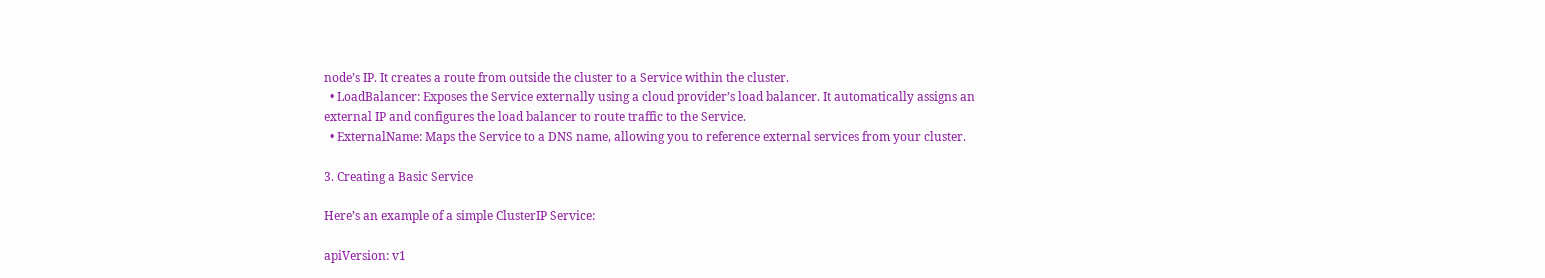node’s IP. It creates a route from outside the cluster to a Service within the cluster.
  • LoadBalancer: Exposes the Service externally using a cloud provider’s load balancer. It automatically assigns an external IP and configures the load balancer to route traffic to the Service.
  • ExternalName: Maps the Service to a DNS name, allowing you to reference external services from your cluster.

3. Creating a Basic Service

Here’s an example of a simple ClusterIP Service:

apiVersion: v1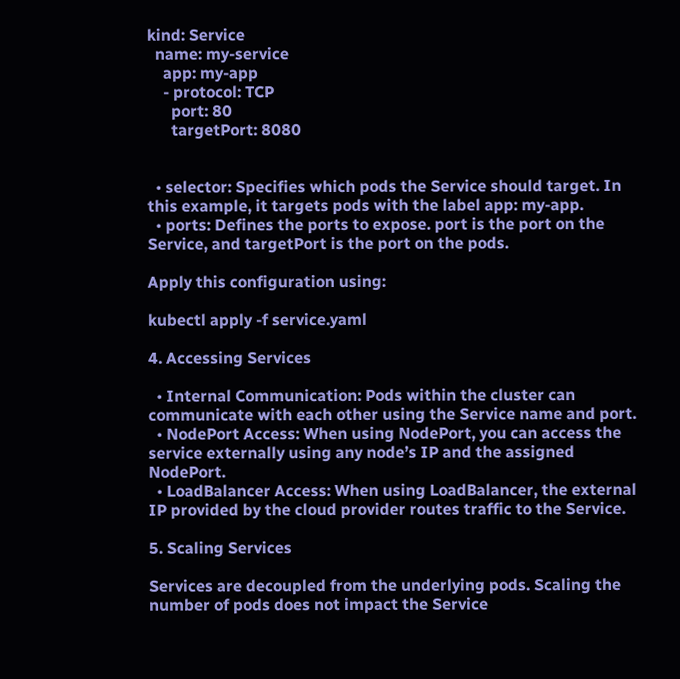kind: Service
  name: my-service
    app: my-app
    - protocol: TCP
      port: 80
      targetPort: 8080


  • selector: Specifies which pods the Service should target. In this example, it targets pods with the label app: my-app.
  • ports: Defines the ports to expose. port is the port on the Service, and targetPort is the port on the pods.

Apply this configuration using:

kubectl apply -f service.yaml

4. Accessing Services

  • Internal Communication: Pods within the cluster can communicate with each other using the Service name and port.
  • NodePort Access: When using NodePort, you can access the service externally using any node’s IP and the assigned NodePort.
  • LoadBalancer Access: When using LoadBalancer, the external IP provided by the cloud provider routes traffic to the Service.

5. Scaling Services

Services are decoupled from the underlying pods. Scaling the number of pods does not impact the Service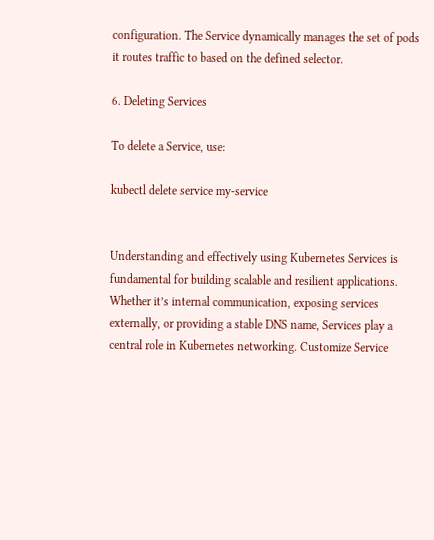configuration. The Service dynamically manages the set of pods it routes traffic to based on the defined selector.

6. Deleting Services

To delete a Service, use:

kubectl delete service my-service


Understanding and effectively using Kubernetes Services is fundamental for building scalable and resilient applications. Whether it’s internal communication, exposing services externally, or providing a stable DNS name, Services play a central role in Kubernetes networking. Customize Service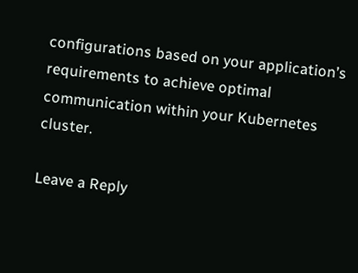configurations based on your application’s requirements to achieve optimal communication within your Kubernetes cluster.

Leave a Reply